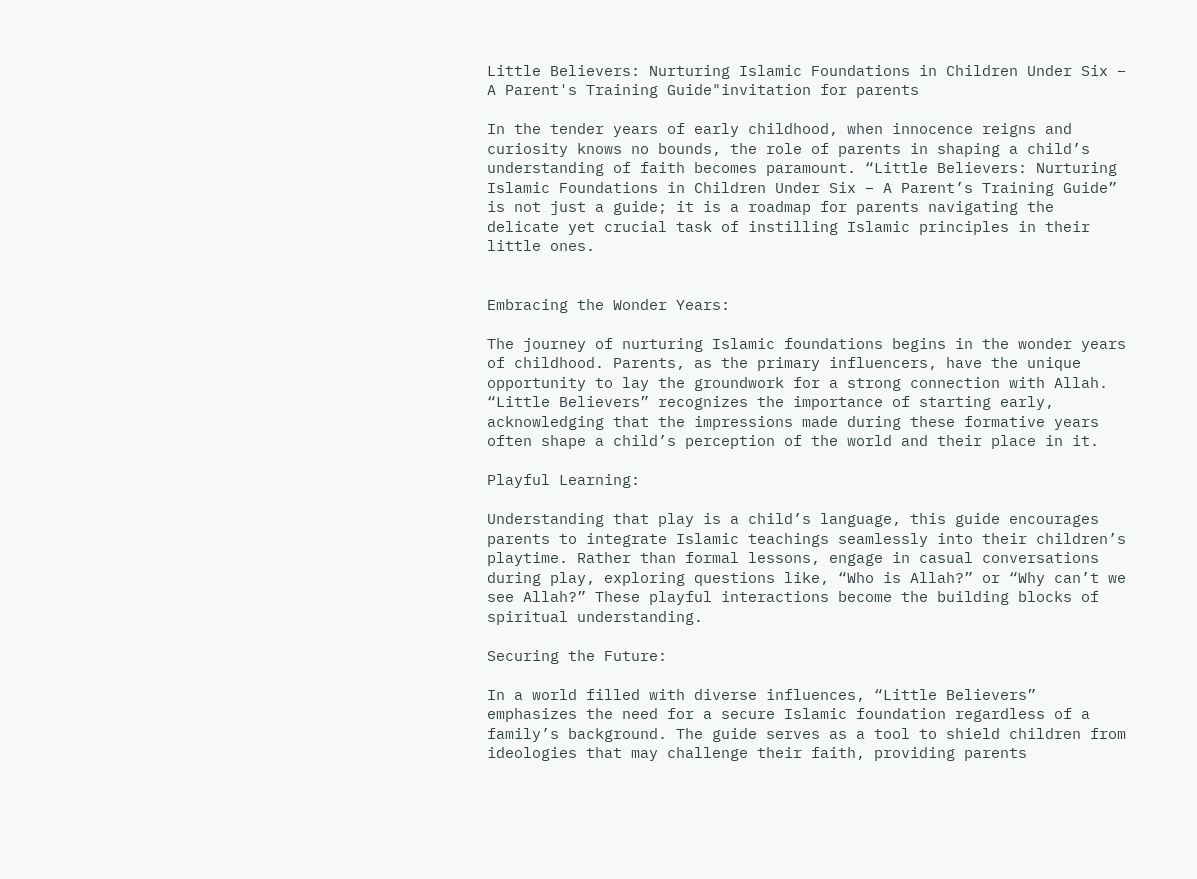Little Believers: Nurturing Islamic Foundations in Children Under Six – A Parent's Training Guide"invitation for parents

In the tender years of early childhood, when innocence reigns and curiosity knows no bounds, the role of parents in shaping a child’s understanding of faith becomes paramount. “Little Believers: Nurturing Islamic Foundations in Children Under Six – A Parent’s Training Guide” is not just a guide; it is a roadmap for parents navigating the delicate yet crucial task of instilling Islamic principles in their little ones.


Embracing the Wonder Years:

The journey of nurturing Islamic foundations begins in the wonder years of childhood. Parents, as the primary influencers, have the unique opportunity to lay the groundwork for a strong connection with Allah. “Little Believers” recognizes the importance of starting early, acknowledging that the impressions made during these formative years often shape a child’s perception of the world and their place in it.

Playful Learning:

Understanding that play is a child’s language, this guide encourages parents to integrate Islamic teachings seamlessly into their children’s playtime. Rather than formal lessons, engage in casual conversations during play, exploring questions like, “Who is Allah?” or “Why can’t we see Allah?” These playful interactions become the building blocks of spiritual understanding.

Securing the Future:

In a world filled with diverse influences, “Little Believers” emphasizes the need for a secure Islamic foundation regardless of a family’s background. The guide serves as a tool to shield children from ideologies that may challenge their faith, providing parents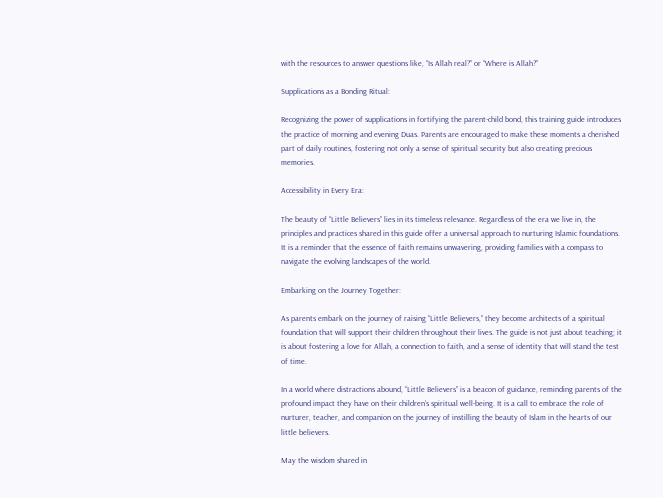with the resources to answer questions like, “Is Allah real?” or “Where is Allah?”

Supplications as a Bonding Ritual:

Recognizing the power of supplications in fortifying the parent-child bond, this training guide introduces the practice of morning and evening Duas. Parents are encouraged to make these moments a cherished part of daily routines, fostering not only a sense of spiritual security but also creating precious memories.

Accessibility in Every Era:

The beauty of “Little Believers” lies in its timeless relevance. Regardless of the era we live in, the principles and practices shared in this guide offer a universal approach to nurturing Islamic foundations. It is a reminder that the essence of faith remains unwavering, providing families with a compass to navigate the evolving landscapes of the world.

Embarking on the Journey Together:

As parents embark on the journey of raising “Little Believers,” they become architects of a spiritual foundation that will support their children throughout their lives. The guide is not just about teaching; it is about fostering a love for Allah, a connection to faith, and a sense of identity that will stand the test of time.

In a world where distractions abound, “Little Believers” is a beacon of guidance, reminding parents of the profound impact they have on their children’s spiritual well-being. It is a call to embrace the role of nurturer, teacher, and companion on the journey of instilling the beauty of Islam in the hearts of our little believers.

May the wisdom shared in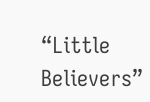“Little Believers”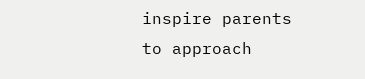inspire parents to approach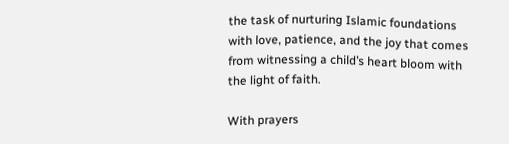the task of nurturing Islamic foundations with love, patience, and the joy that comes from witnessing a child’s heart bloom with the light of faith.

With prayers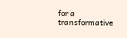for a transformative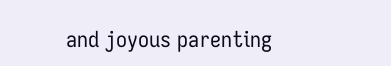and joyous parenting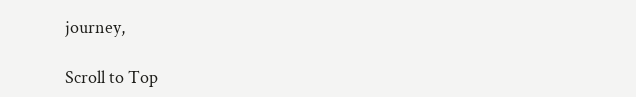journey,

Scroll to Top